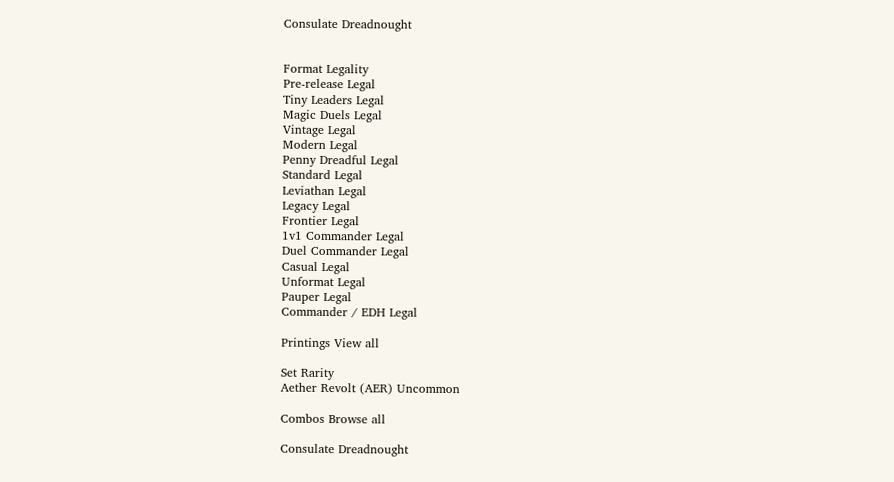Consulate Dreadnought


Format Legality
Pre-release Legal
Tiny Leaders Legal
Magic Duels Legal
Vintage Legal
Modern Legal
Penny Dreadful Legal
Standard Legal
Leviathan Legal
Legacy Legal
Frontier Legal
1v1 Commander Legal
Duel Commander Legal
Casual Legal
Unformat Legal
Pauper Legal
Commander / EDH Legal

Printings View all

Set Rarity
Aether Revolt (AER) Uncommon

Combos Browse all

Consulate Dreadnought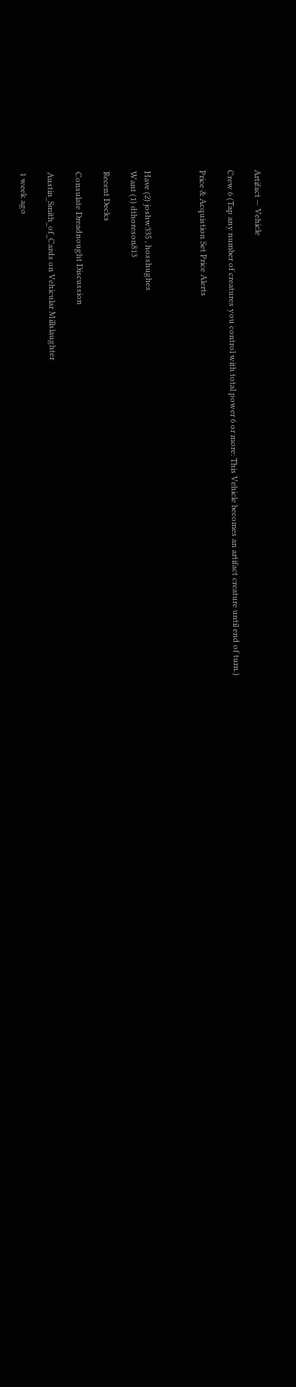Artifact — Vehicle

Crew 6 (Tap any number of creatures you control with total power 6 or more: This Vehicle becomes an artifact creature until end of turn.)

Price & Acquistion Set Price Alerts



Have (2) joshw335 , hosshughes
Want (1) dthoreson813

Recent Decks

Consulate Dreadnought Discussion

Austin_Smith_of_Cards on Vehicular Millslaughter

1 week ago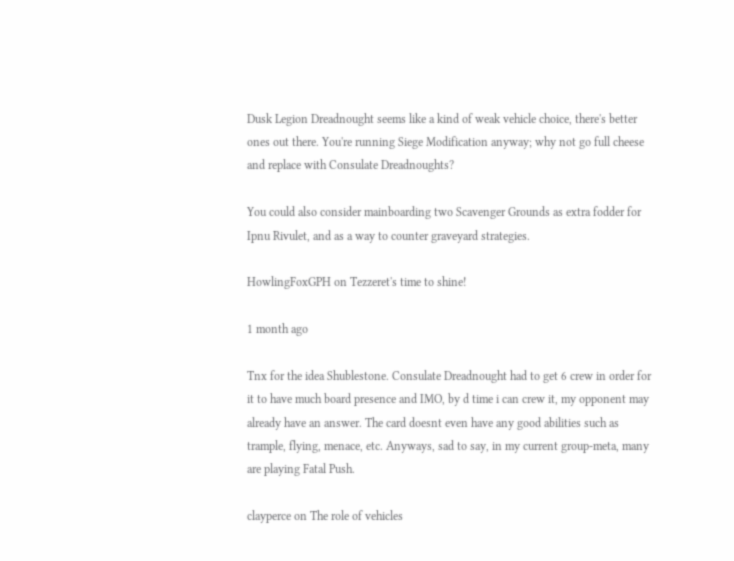Dusk Legion Dreadnought seems like a kind of weak vehicle choice, there's better ones out there. You're running Siege Modification anyway; why not go full cheese and replace with Consulate Dreadnoughts?

You could also consider mainboarding two Scavenger Grounds as extra fodder for Ipnu Rivulet, and as a way to counter graveyard strategies.

HowlingFoxGPH on Tezzeret's time to shine!

1 month ago

Tnx for the idea Shublestone. Consulate Dreadnought had to get 6 crew in order for it to have much board presence and IMO, by d time i can crew it, my opponent may already have an answer. The card doesnt even have any good abilities such as trample, flying, menace, etc. Anyways, sad to say, in my current group-meta, many are playing Fatal Push.

clayperce on The role of vehicles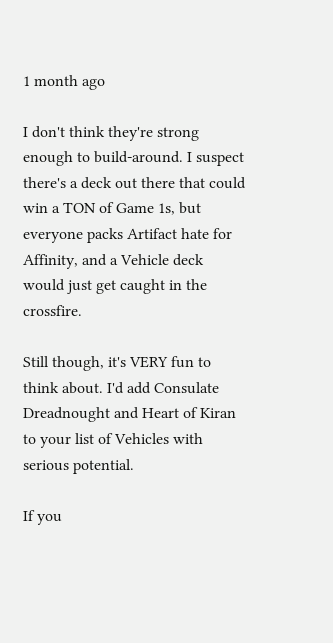1 month ago

I don't think they're strong enough to build-around. I suspect there's a deck out there that could win a TON of Game 1s, but everyone packs Artifact hate for Affinity, and a Vehicle deck would just get caught in the crossfire.

Still though, it's VERY fun to think about. I'd add Consulate Dreadnought and Heart of Kiran to your list of Vehicles with serious potential.

If you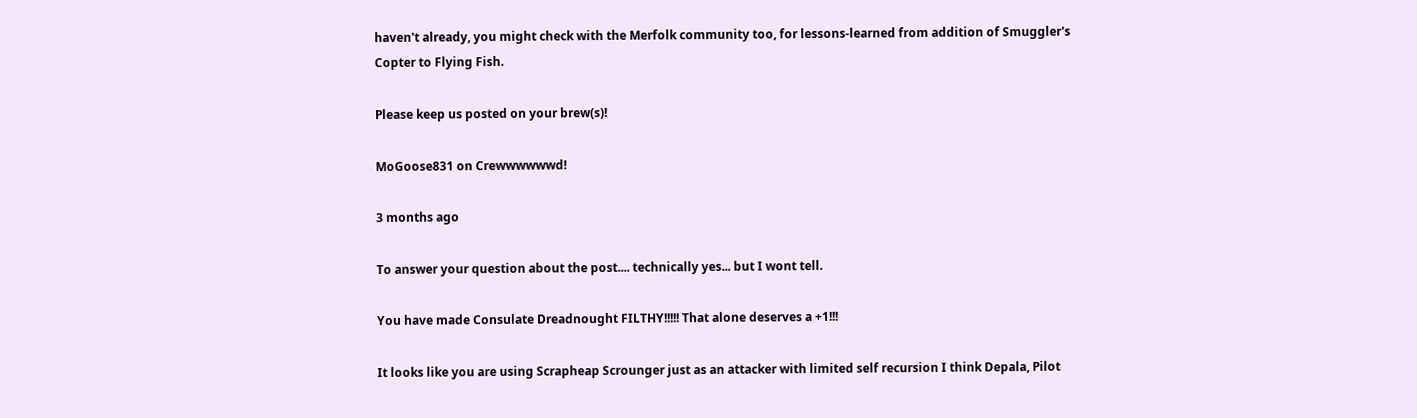haven't already, you might check with the Merfolk community too, for lessons-learned from addition of Smuggler's Copter to Flying Fish.

Please keep us posted on your brew(s)!

MoGoose831 on Crewwwwwwd!

3 months ago

To answer your question about the post.... technically yes... but I wont tell.

You have made Consulate Dreadnought FILTHY!!!!! That alone deserves a +1!!!

It looks like you are using Scrapheap Scrounger just as an attacker with limited self recursion I think Depala, Pilot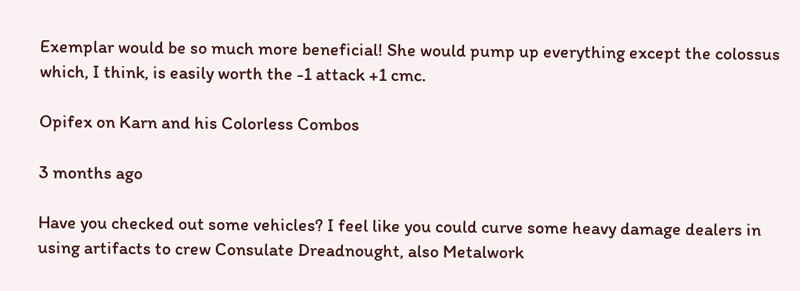Exemplar would be so much more beneficial! She would pump up everything except the colossus which, I think, is easily worth the -1 attack +1 cmc.

Opifex on Karn and his Colorless Combos

3 months ago

Have you checked out some vehicles? I feel like you could curve some heavy damage dealers in using artifacts to crew Consulate Dreadnought, also Metalwork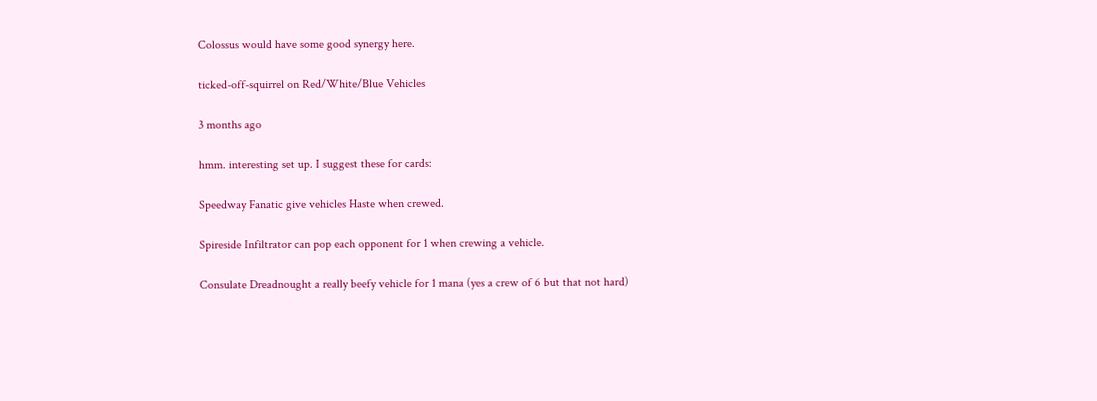Colossus would have some good synergy here.

ticked-off-squirrel on Red/White/Blue Vehicles

3 months ago

hmm. interesting set up. I suggest these for cards:

Speedway Fanatic give vehicles Haste when crewed.

Spireside Infiltrator can pop each opponent for 1 when crewing a vehicle.

Consulate Dreadnought a really beefy vehicle for 1 mana (yes a crew of 6 but that not hard)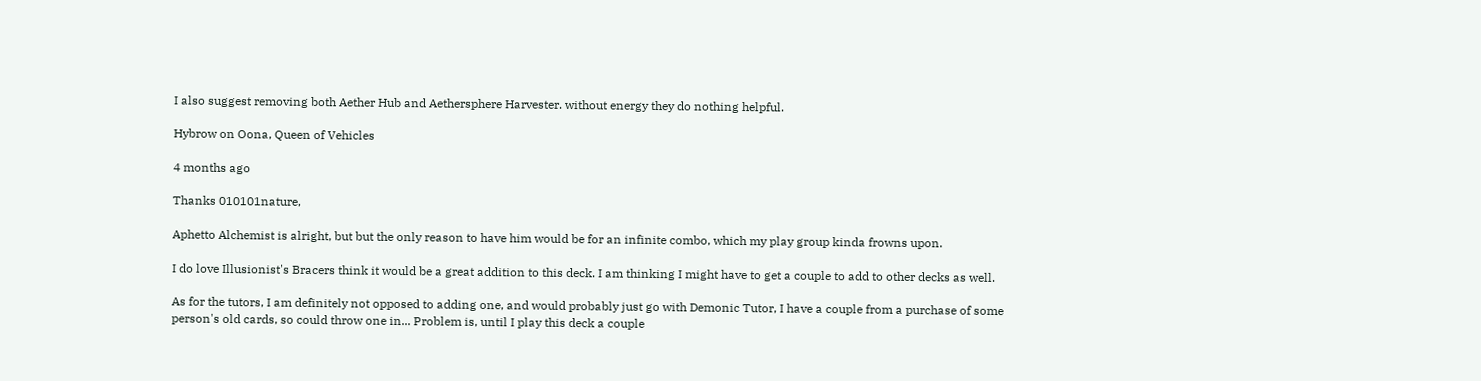I also suggest removing both Aether Hub and Aethersphere Harvester. without energy they do nothing helpful.

Hybrow on Oona, Queen of Vehicles

4 months ago

Thanks 010101nature,

Aphetto Alchemist is alright, but but the only reason to have him would be for an infinite combo, which my play group kinda frowns upon.

I do love Illusionist's Bracers think it would be a great addition to this deck. I am thinking I might have to get a couple to add to other decks as well.

As for the tutors, I am definitely not opposed to adding one, and would probably just go with Demonic Tutor, I have a couple from a purchase of some person's old cards, so could throw one in... Problem is, until I play this deck a couple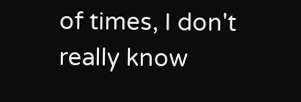of times, I don't really know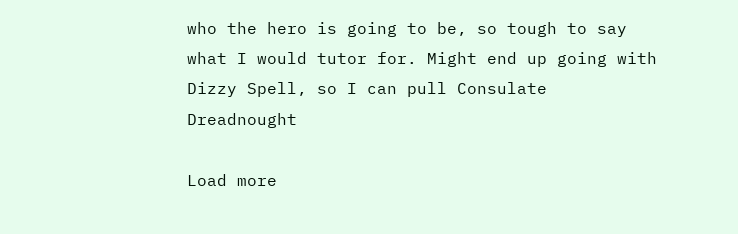who the hero is going to be, so tough to say what I would tutor for. Might end up going with Dizzy Spell, so I can pull Consulate Dreadnought

Load more